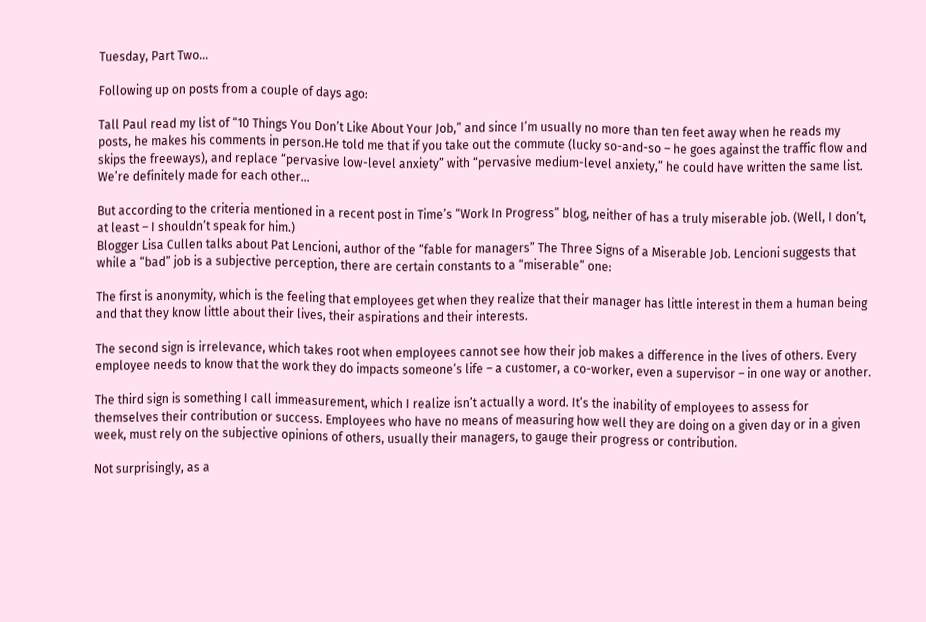Tuesday, Part Two…

Following up on posts from a couple of days ago:

Tall Paul read my list of “10 Things You Don’t Like About Your Job,” and since I’m usually no more than ten feet away when he reads my posts, he makes his comments in person.He told me that if you take out the commute (lucky so-and-so – he goes against the traffic flow and skips the freeways), and replace “pervasive low-level anxiety” with “pervasive medium-level anxiety,” he could have written the same list. We’re definitely made for each other…

But according to the criteria mentioned in a recent post in Time’s “Work In Progress” blog, neither of has a truly miserable job. (Well, I don’t, at least – I shouldn’t speak for him.)
Blogger Lisa Cullen talks about Pat Lencioni, author of the “fable for managers” The Three Signs of a Miserable Job. Lencioni suggests that while a “bad” job is a subjective perception, there are certain constants to a “miserable” one:

The first is anonymity, which is the feeling that employees get when they realize that their manager has little interest in them a human being and that they know little about their lives, their aspirations and their interests.

The second sign is irrelevance, which takes root when employees cannot see how their job makes a difference in the lives of others. Every employee needs to know that the work they do impacts someone’s life – a customer, a co-worker, even a supervisor – in one way or another.

The third sign is something I call immeasurement, which I realize isn’t actually a word. It’s the inability of employees to assess for themselves their contribution or success. Employees who have no means of measuring how well they are doing on a given day or in a given week, must rely on the subjective opinions of others, usually their managers, to gauge their progress or contribution.

Not surprisingly, as a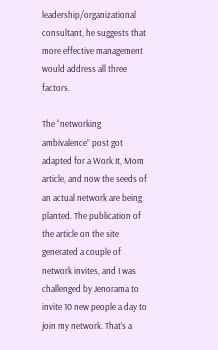leadership/organizational consultant, he suggests that more effective management would address all three factors.

The “networking ambivalence” post got adapted for a Work It, Mom article, and now the seeds of an actual network are being planted. The publication of the article on the site generated a couple of network invites, and I was challenged by Jenorama to invite 10 new people a day to join my network. That’s a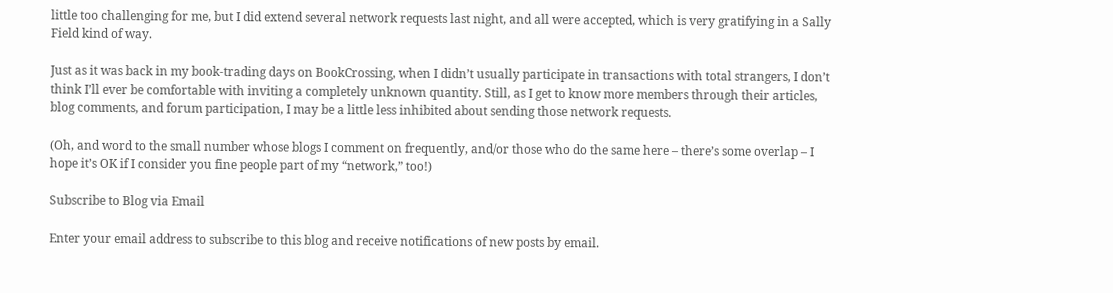little too challenging for me, but I did extend several network requests last night, and all were accepted, which is very gratifying in a Sally Field kind of way.

Just as it was back in my book-trading days on BookCrossing, when I didn’t usually participate in transactions with total strangers, I don’t think I’ll ever be comfortable with inviting a completely unknown quantity. Still, as I get to know more members through their articles, blog comments, and forum participation, I may be a little less inhibited about sending those network requests.

(Oh, and word to the small number whose blogs I comment on frequently, and/or those who do the same here – there’s some overlap – I hope it’s OK if I consider you fine people part of my “network,” too!)

Subscribe to Blog via Email

Enter your email address to subscribe to this blog and receive notifications of new posts by email.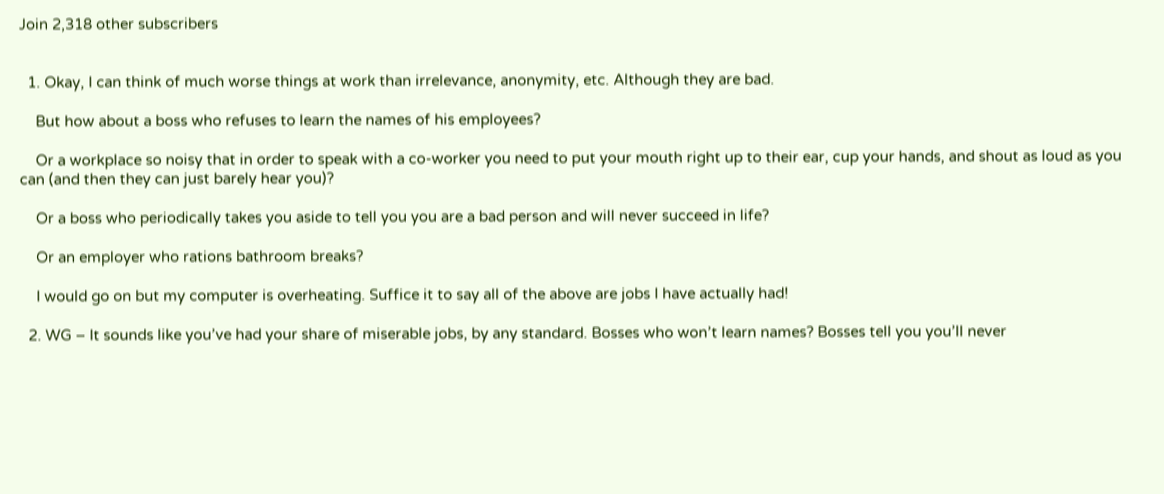Join 2,318 other subscribers


  1. Okay, I can think of much worse things at work than irrelevance, anonymity, etc. Although they are bad.

    But how about a boss who refuses to learn the names of his employees?

    Or a workplace so noisy that in order to speak with a co-worker you need to put your mouth right up to their ear, cup your hands, and shout as loud as you can (and then they can just barely hear you)?

    Or a boss who periodically takes you aside to tell you you are a bad person and will never succeed in life?

    Or an employer who rations bathroom breaks?

    I would go on but my computer is overheating. Suffice it to say all of the above are jobs I have actually had!

  2. WG – It sounds like you’ve had your share of miserable jobs, by any standard. Bosses who won’t learn names? Bosses tell you you’ll never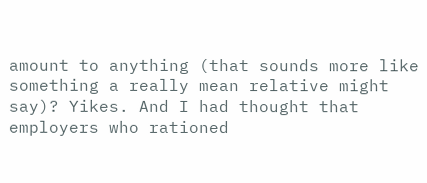amount to anything (that sounds more like something a really mean relative might say)? Yikes. And I had thought that employers who rationed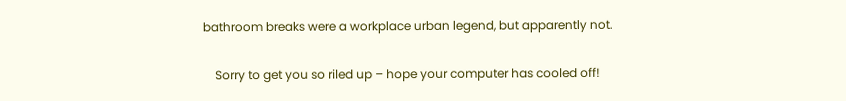bathroom breaks were a workplace urban legend, but apparently not.

    Sorry to get you so riled up – hope your computer has cooled off!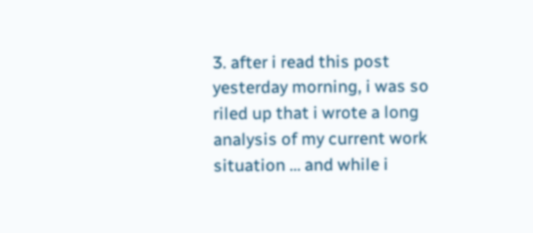3. after i read this post yesterday morning, i was so riled up that i wrote a long analysis of my current work situation … and while i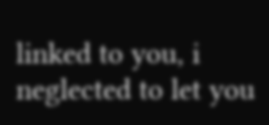linked to you, i neglected to let you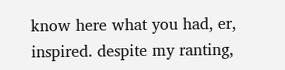know here what you had, er, inspired. despite my ranting,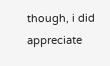though, i did appreciate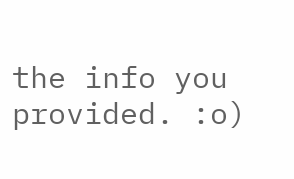the info you provided. :o)